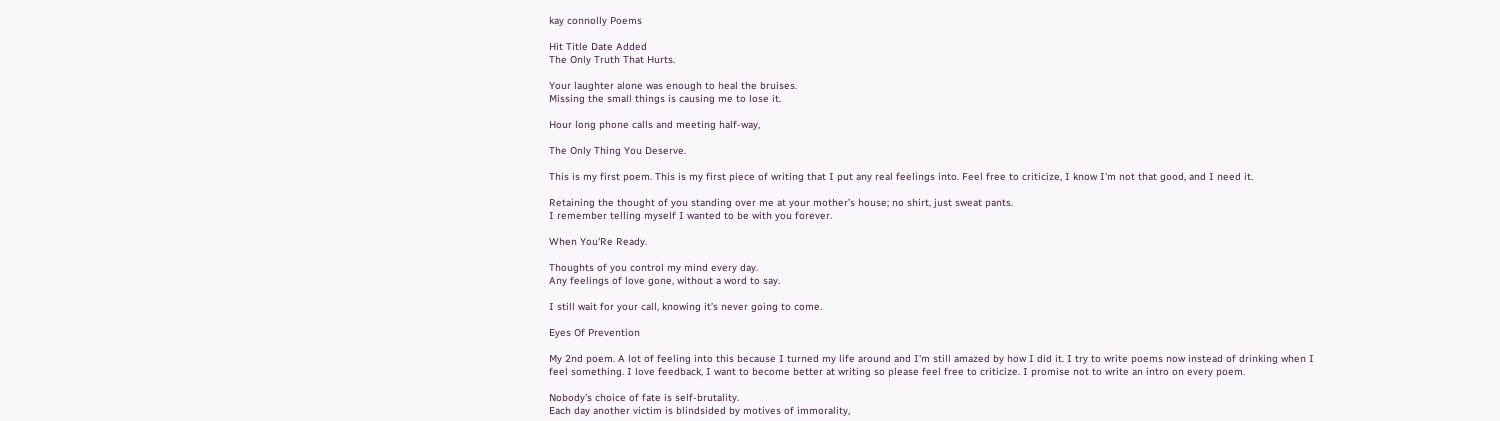kay connolly Poems

Hit Title Date Added
The Only Truth That Hurts.

Your laughter alone was enough to heal the bruises.
Missing the small things is causing me to lose it.

Hour long phone calls and meeting half-way,

The Only Thing You Deserve.

This is my first poem. This is my first piece of writing that I put any real feelings into. Feel free to criticize, I know I'm not that good, and I need it.

Retaining the thought of you standing over me at your mother’s house; no shirt, just sweat pants.
I remember telling myself I wanted to be with you forever.

When You'Re Ready.

Thoughts of you control my mind every day.
Any feelings of love gone, without a word to say.

I still wait for your call, knowing it’s never going to come.

Eyes Of Prevention

My 2nd poem. A lot of feeling into this because I turned my life around and I'm still amazed by how I did it. I try to write poems now instead of drinking when I feel something. I love feedback, I want to become better at writing so please feel free to criticize. I promise not to write an intro on every poem.

Nobody’s choice of fate is self-brutality.
Each day another victim is blindsided by motives of immorality,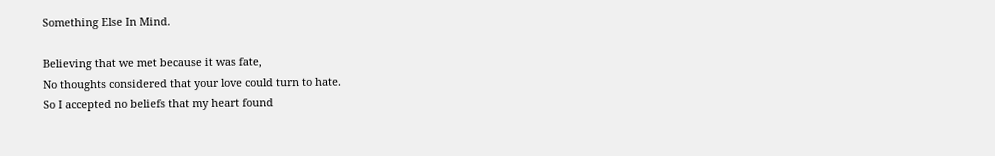Something Else In Mind.

Believing that we met because it was fate,
No thoughts considered that your love could turn to hate.
So I accepted no beliefs that my heart found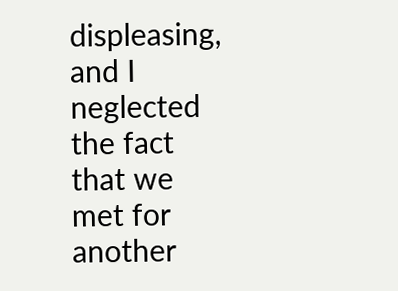displeasing,
and I neglected the fact that we met for another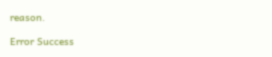reason.

Error Success